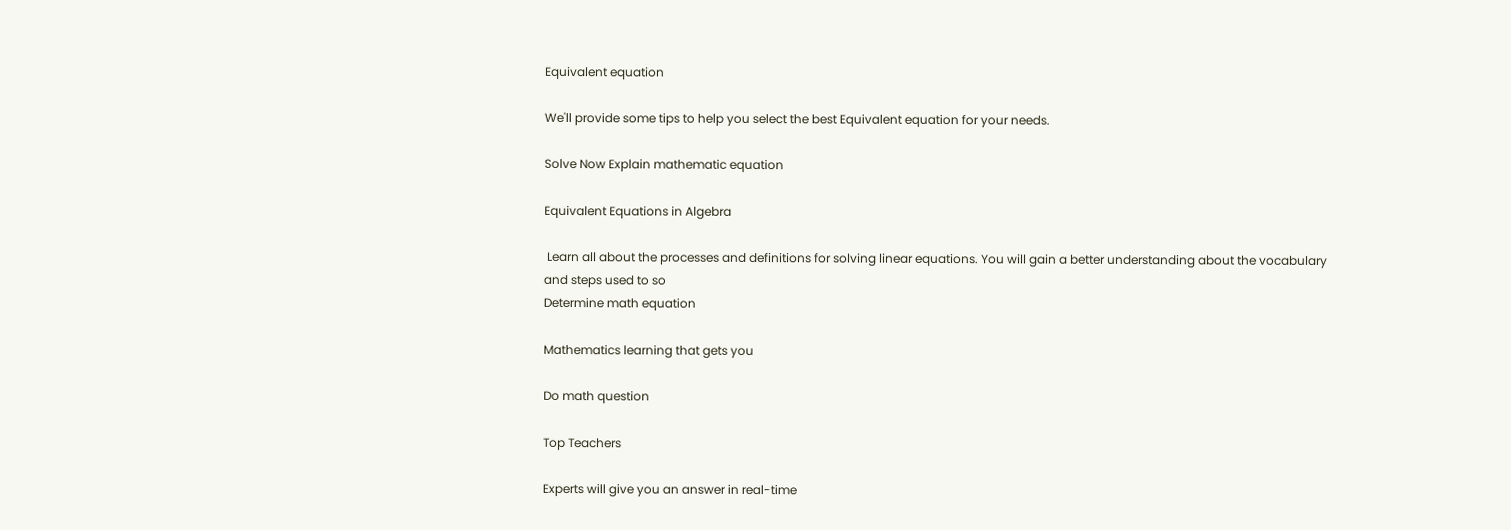Equivalent equation

We'll provide some tips to help you select the best Equivalent equation for your needs.

Solve Now Explain mathematic equation

Equivalent Equations in Algebra

 Learn all about the processes and definitions for solving linear equations. You will gain a better understanding about the vocabulary and steps used to so
Determine math equation

Mathematics learning that gets you

Do math question

Top Teachers

Experts will give you an answer in real-time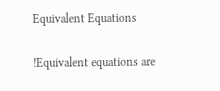Equivalent Equations

!Equivalent equations are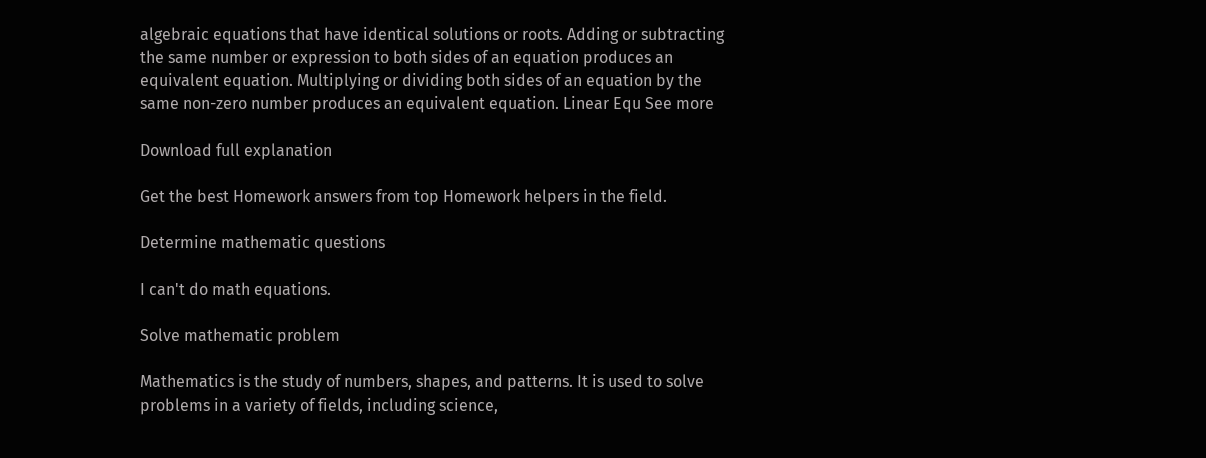algebraic equations that have identical solutions or roots. Adding or subtracting the same number or expression to both sides of an equation produces an equivalent equation. Multiplying or dividing both sides of an equation by the same non-zero number produces an equivalent equation. Linear Equ See more

Download full explanation

Get the best Homework answers from top Homework helpers in the field.

Determine mathematic questions

I can't do math equations.

Solve mathematic problem

Mathematics is the study of numbers, shapes, and patterns. It is used to solve problems in a variety of fields, including science,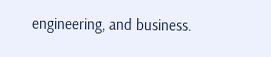engineering, and business.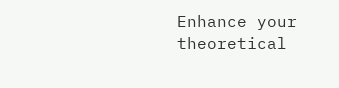Enhance your theoretical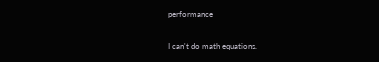performance

I can't do math equations.